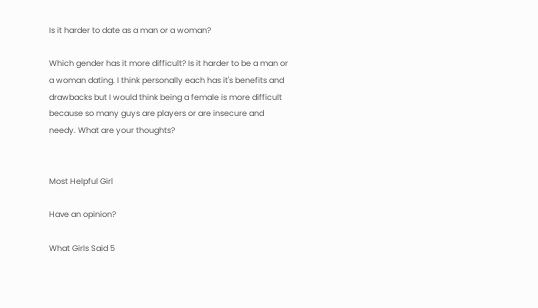Is it harder to date as a man or a woman?

Which gender has it more difficult? Is it harder to be a man or a woman dating. I think personally each has it's benefits and drawbacks but I would think being a female is more difficult because so many guys are players or are insecure and needy. What are your thoughts?


Most Helpful Girl

Have an opinion?

What Girls Said 5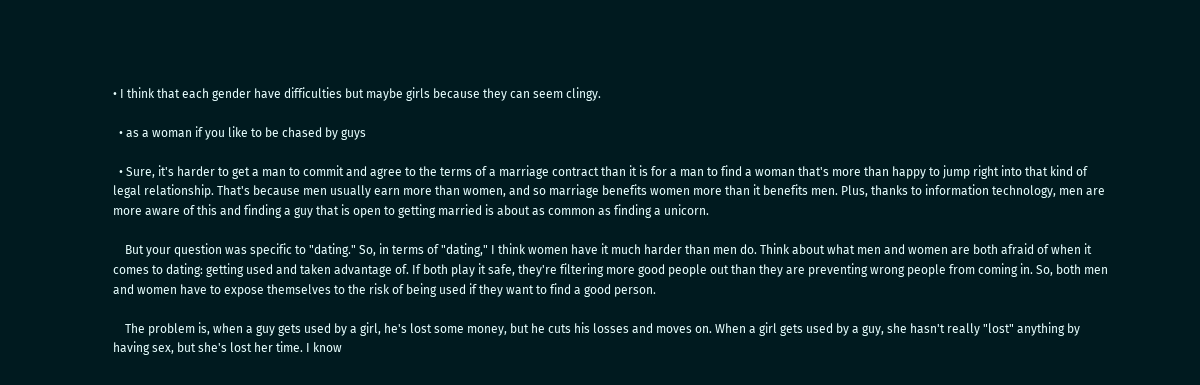• I think that each gender have difficulties but maybe girls because they can seem clingy.

  • as a woman if you like to be chased by guys

  • Sure, it's harder to get a man to commit and agree to the terms of a marriage contract than it is for a man to find a woman that's more than happy to jump right into that kind of legal relationship. That's because men usually earn more than women, and so marriage benefits women more than it benefits men. Plus, thanks to information technology, men are more aware of this and finding a guy that is open to getting married is about as common as finding a unicorn.

    But your question was specific to "dating." So, in terms of "dating," I think women have it much harder than men do. Think about what men and women are both afraid of when it comes to dating: getting used and taken advantage of. If both play it safe, they're filtering more good people out than they are preventing wrong people from coming in. So, both men and women have to expose themselves to the risk of being used if they want to find a good person.

    The problem is, when a guy gets used by a girl, he's lost some money, but he cuts his losses and moves on. When a girl gets used by a guy, she hasn't really "lost" anything by having sex, but she's lost her time. I know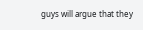guys will argue that they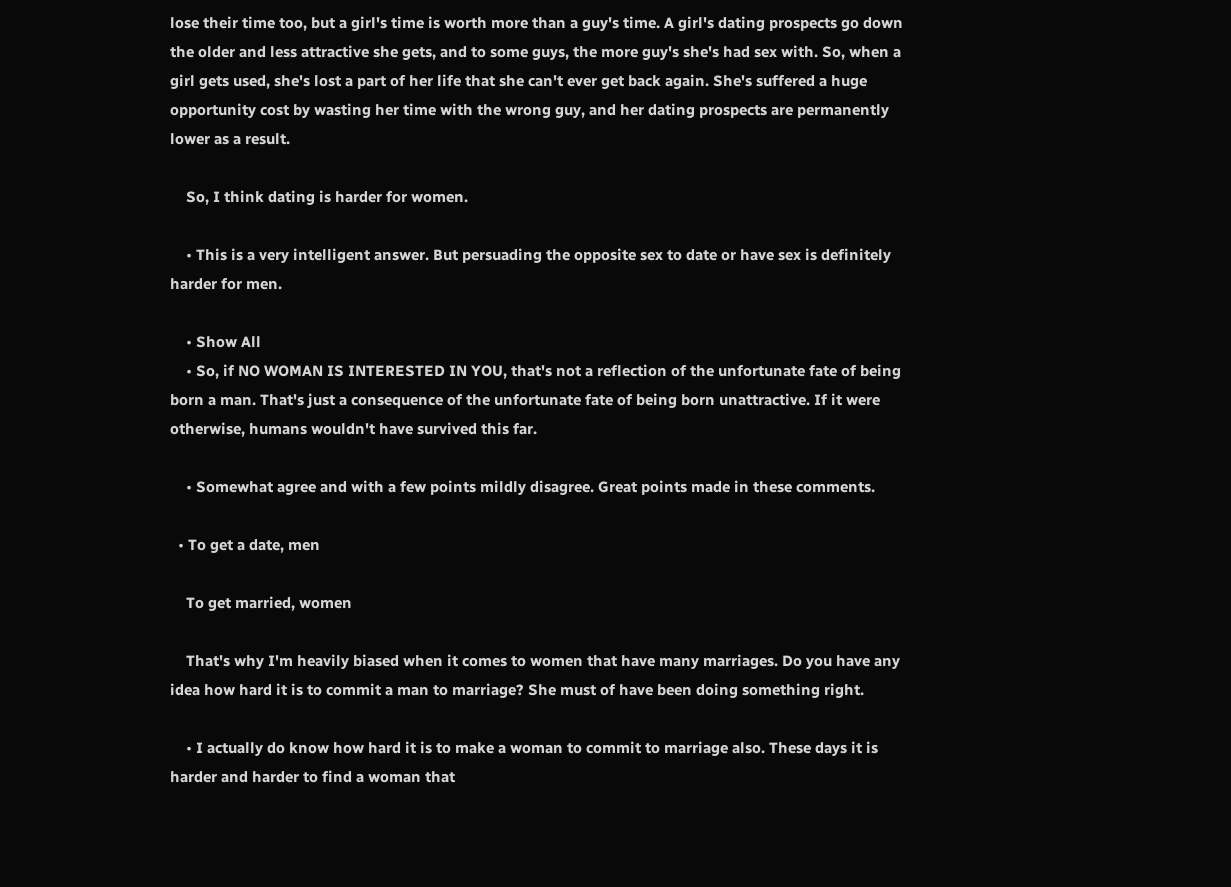lose their time too, but a girl's time is worth more than a guy's time. A girl's dating prospects go down the older and less attractive she gets, and to some guys, the more guy's she's had sex with. So, when a girl gets used, she's lost a part of her life that she can't ever get back again. She's suffered a huge opportunity cost by wasting her time with the wrong guy, and her dating prospects are permanently lower as a result.

    So, I think dating is harder for women.

    • This is a very intelligent answer. But persuading the opposite sex to date or have sex is definitely harder for men.

    • Show All
    • So, if NO WOMAN IS INTERESTED IN YOU, that's not a reflection of the unfortunate fate of being born a man. That's just a consequence of the unfortunate fate of being born unattractive. If it were otherwise, humans wouldn't have survived this far.

    • Somewhat agree and with a few points mildly disagree. Great points made in these comments.

  • To get a date, men

    To get married, women

    That's why I'm heavily biased when it comes to women that have many marriages. Do you have any idea how hard it is to commit a man to marriage? She must of have been doing something right.

    • I actually do know how hard it is to make a woman to commit to marriage also. These days it is harder and harder to find a woman that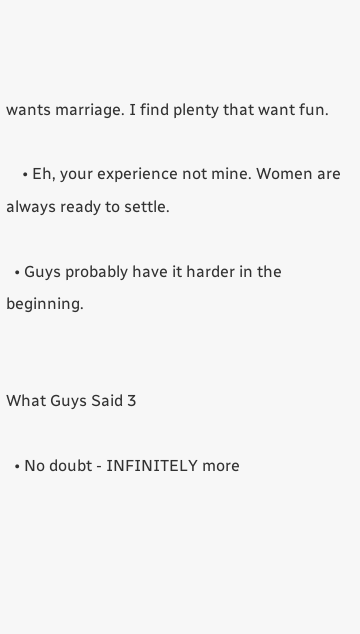wants marriage. I find plenty that want fun.

    • Eh, your experience not mine. Women are always ready to settle.

  • Guys probably have it harder in the beginning.


What Guys Said 3

  • No doubt - INFINITELY more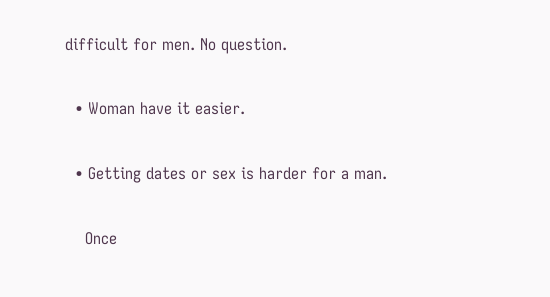difficult for men. No question.

  • Woman have it easier.

  • Getting dates or sex is harder for a man.

    Once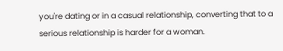you're dating or in a casual relationship, converting that to a serious relationship is harder for a woman.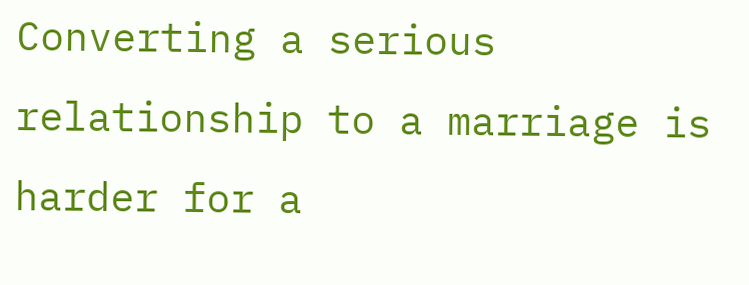Converting a serious relationship to a marriage is harder for a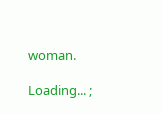woman.

Loading... ;